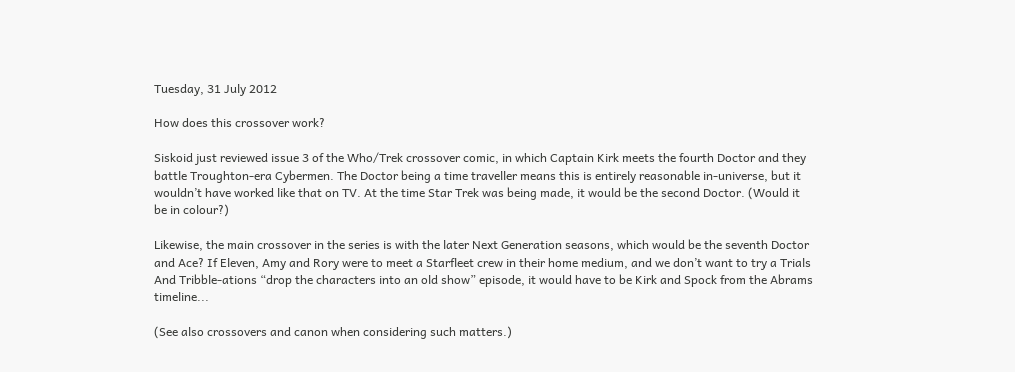Tuesday, 31 July 2012

How does this crossover work?

Siskoid just reviewed issue 3 of the Who/Trek crossover comic, in which Captain Kirk meets the fourth Doctor and they battle Troughton-era Cybermen. The Doctor being a time traveller means this is entirely reasonable in-universe, but it wouldn’t have worked like that on TV. At the time Star Trek was being made, it would be the second Doctor. (Would it be in colour?)

Likewise, the main crossover in the series is with the later Next Generation seasons, which would be the seventh Doctor and Ace? If Eleven, Amy and Rory were to meet a Starfleet crew in their home medium, and we don’t want to try a Trials And Tribble-ations “drop the characters into an old show” episode, it would have to be Kirk and Spock from the Abrams timeline...

(See also crossovers and canon when considering such matters.)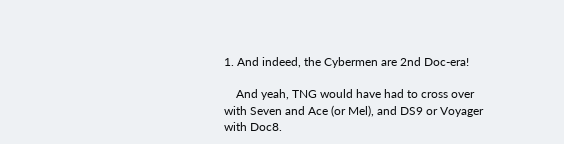1. And indeed, the Cybermen are 2nd Doc-era!

    And yeah, TNG would have had to cross over with Seven and Ace (or Mel), and DS9 or Voyager with Doc8.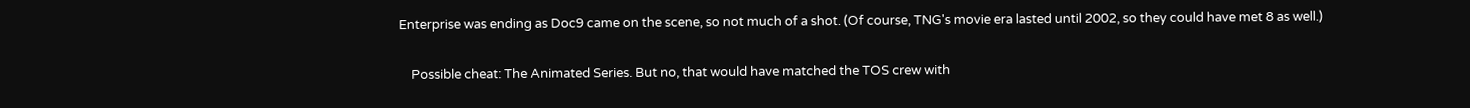Enterprise was ending as Doc9 came on the scene, so not much of a shot. (Of course, TNG's movie era lasted until 2002, so they could have met 8 as well.)

    Possible cheat: The Animated Series. But no, that would have matched the TOS crew with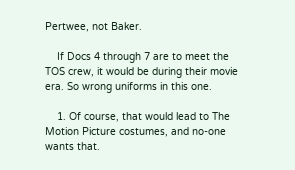Pertwee, not Baker.

    If Docs 4 through 7 are to meet the TOS crew, it would be during their movie era. So wrong uniforms in this one.

    1. Of course, that would lead to The Motion Picture costumes, and no-one wants that.